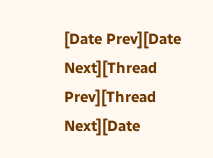[Date Prev][Date Next][Thread Prev][Thread Next][Date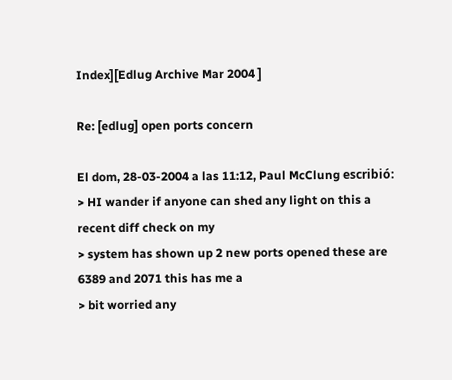Index][Edlug Archive Mar 2004 ]

Re: [edlug] open ports concern

El dom, 28-03-2004 a las 11:12, Paul McClung escribió:
> HI wander if anyone can shed any light on this a recent diff check on my
> system has shown up 2 new ports opened these are 6389 and 2071 this has me a
> bit worried any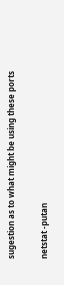sugestion as to what might be using these ports

netstat -putan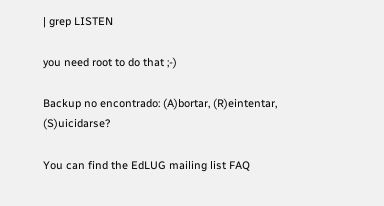| grep LISTEN

you need root to do that ;-)

Backup no encontrado: (A)bortar, (R)eintentar, (S)uicidarse?

You can find the EdLUG mailing list FAQ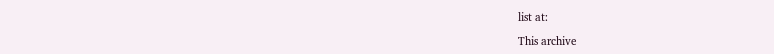list at:

This archive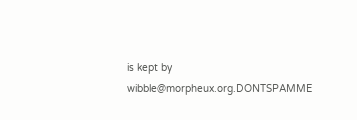is kept by wibble@morpheux.org.DONTSPAMME